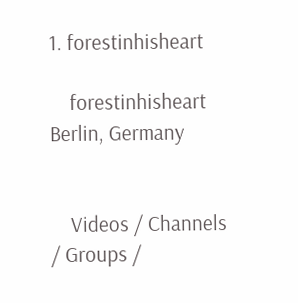1. forestinhisheart

    forestinhisheart Berlin, Germany


    Videos / Channels / Groups /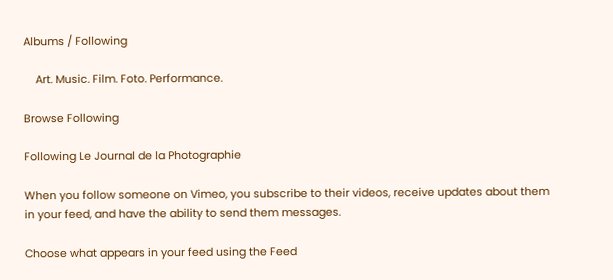Albums / Following

    Art. Music. Film. Foto. Performance.

Browse Following

Following Le Journal de la Photographie

When you follow someone on Vimeo, you subscribe to their videos, receive updates about them in your feed, and have the ability to send them messages.

Choose what appears in your feed using the Feed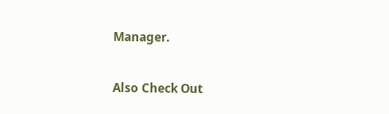Manager.

Also Check Out